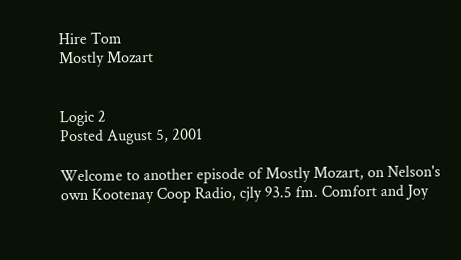Hire Tom
Mostly Mozart


Logic 2
Posted August 5, 2001

Welcome to another episode of Mostly Mozart, on Nelson's own Kootenay Coop Radio, cjly 93.5 fm. Comfort and Joy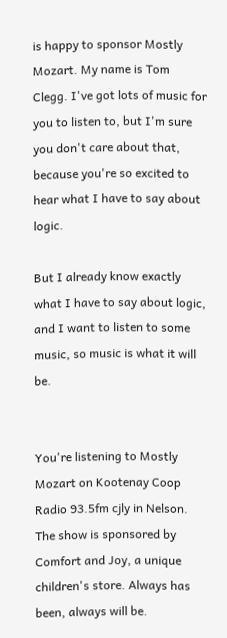is happy to sponsor Mostly Mozart. My name is Tom Clegg. I've got lots of music for you to listen to, but I'm sure you don't care about that, because you're so excited to hear what I have to say about logic.

But I already know exactly what I have to say about logic, and I want to listen to some music, so music is what it will be.


You're listening to Mostly Mozart on Kootenay Coop Radio 93.5fm cjly in Nelson. The show is sponsored by Comfort and Joy, a unique children's store. Always has been, always will be.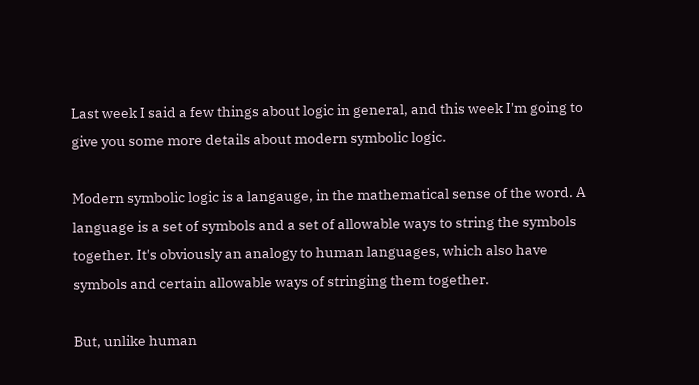Last week I said a few things about logic in general, and this week I'm going to give you some more details about modern symbolic logic.

Modern symbolic logic is a langauge, in the mathematical sense of the word. A language is a set of symbols and a set of allowable ways to string the symbols together. It's obviously an analogy to human languages, which also have symbols and certain allowable ways of stringing them together.

But, unlike human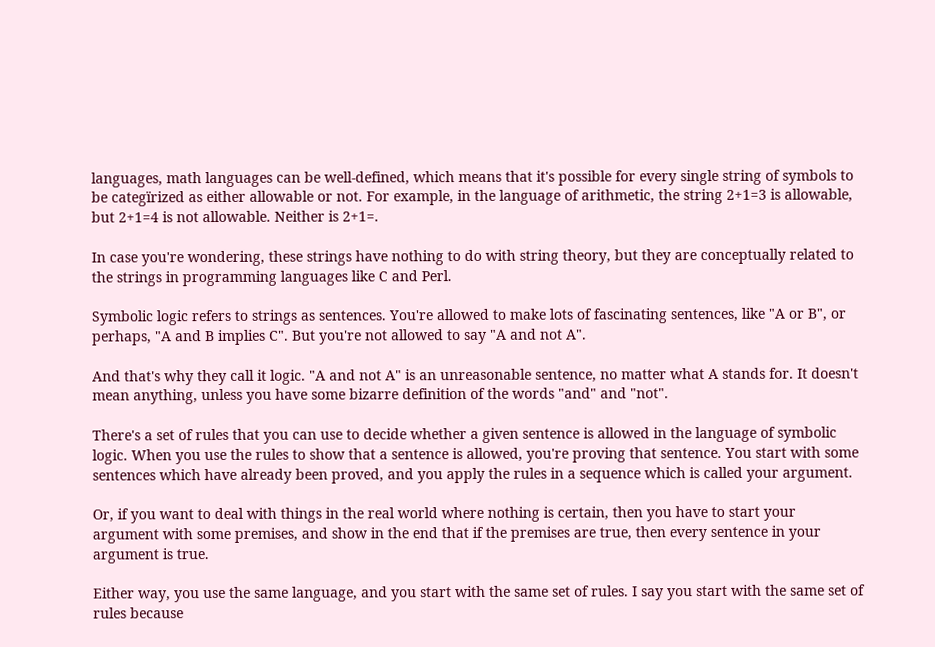languages, math languages can be well-defined, which means that it's possible for every single string of symbols to be categïrized as either allowable or not. For example, in the language of arithmetic, the string 2+1=3 is allowable, but 2+1=4 is not allowable. Neither is 2+1=.

In case you're wondering, these strings have nothing to do with string theory, but they are conceptually related to the strings in programming languages like C and Perl.

Symbolic logic refers to strings as sentences. You're allowed to make lots of fascinating sentences, like "A or B", or perhaps, "A and B implies C". But you're not allowed to say "A and not A".

And that's why they call it logic. "A and not A" is an unreasonable sentence, no matter what A stands for. It doesn't mean anything, unless you have some bizarre definition of the words "and" and "not".

There's a set of rules that you can use to decide whether a given sentence is allowed in the language of symbolic logic. When you use the rules to show that a sentence is allowed, you're proving that sentence. You start with some sentences which have already been proved, and you apply the rules in a sequence which is called your argument.

Or, if you want to deal with things in the real world where nothing is certain, then you have to start your argument with some premises, and show in the end that if the premises are true, then every sentence in your argument is true.

Either way, you use the same language, and you start with the same set of rules. I say you start with the same set of rules because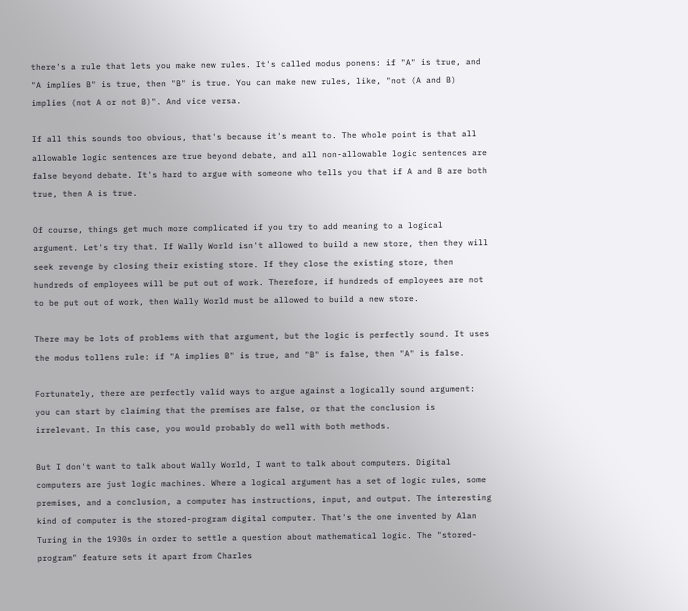there's a rule that lets you make new rules. It's called modus ponens: if "A" is true, and "A implies B" is true, then "B" is true. You can make new rules, like, "not (A and B) implies (not A or not B)". And vice versa.

If all this sounds too obvious, that's because it's meant to. The whole point is that all allowable logic sentences are true beyond debate, and all non-allowable logic sentences are false beyond debate. It's hard to argue with someone who tells you that if A and B are both true, then A is true.

Of course, things get much more complicated if you try to add meaning to a logical argument. Let's try that. If Wally World isn't allowed to build a new store, then they will seek revenge by closing their existing store. If they close the existing store, then hundreds of employees will be put out of work. Therefore, if hundreds of employees are not to be put out of work, then Wally World must be allowed to build a new store.

There may be lots of problems with that argument, but the logic is perfectly sound. It uses the modus tollens rule: if "A implies B" is true, and "B" is false, then "A" is false.

Fortunately, there are perfectly valid ways to argue against a logically sound argument: you can start by claiming that the premises are false, or that the conclusion is irrelevant. In this case, you would probably do well with both methods.

But I don't want to talk about Wally World, I want to talk about computers. Digital computers are just logic machines. Where a logical argument has a set of logic rules, some premises, and a conclusion, a computer has instructions, input, and output. The interesting kind of computer is the stored-program digital computer. That's the one invented by Alan Turing in the 1930s in order to settle a question about mathematical logic. The "stored-program" feature sets it apart from Charles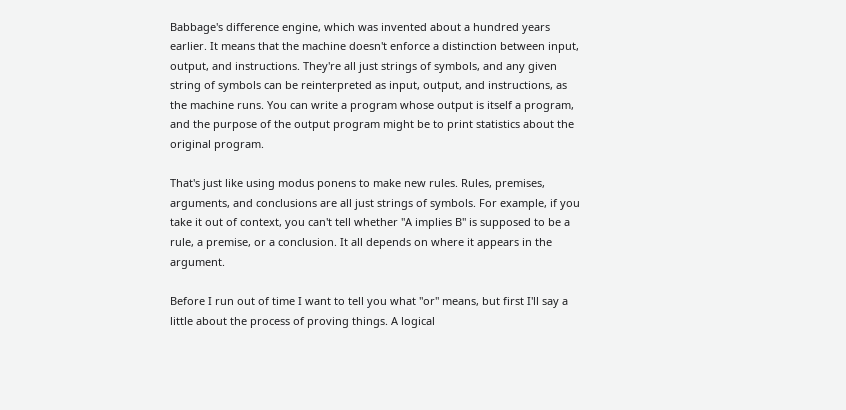Babbage's difference engine, which was invented about a hundred years earlier. It means that the machine doesn't enforce a distinction between input, output, and instructions. They're all just strings of symbols, and any given string of symbols can be reinterpreted as input, output, and instructions, as the machine runs. You can write a program whose output is itself a program, and the purpose of the output program might be to print statistics about the original program.

That's just like using modus ponens to make new rules. Rules, premises, arguments, and conclusions are all just strings of symbols. For example, if you take it out of context, you can't tell whether "A implies B" is supposed to be a rule, a premise, or a conclusion. It all depends on where it appears in the argument.

Before I run out of time I want to tell you what "or" means, but first I'll say a little about the process of proving things. A logical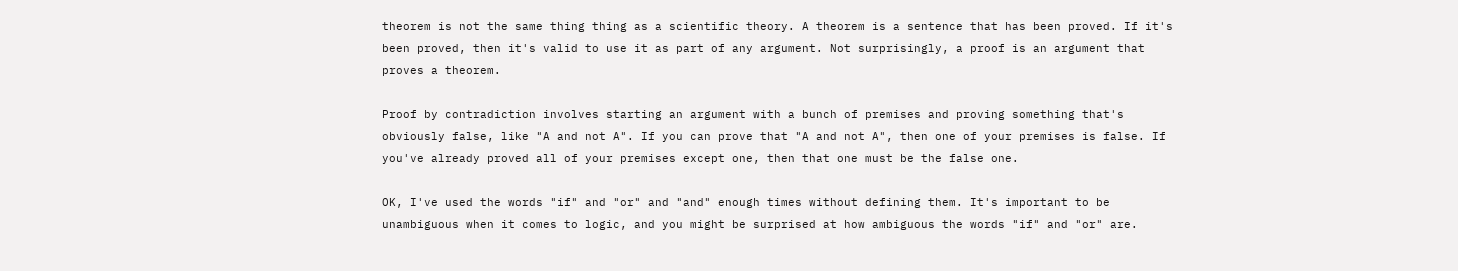theorem is not the same thing thing as a scientific theory. A theorem is a sentence that has been proved. If it's been proved, then it's valid to use it as part of any argument. Not surprisingly, a proof is an argument that proves a theorem.

Proof by contradiction involves starting an argument with a bunch of premises and proving something that's obviously false, like "A and not A". If you can prove that "A and not A", then one of your premises is false. If you've already proved all of your premises except one, then that one must be the false one.

OK, I've used the words "if" and "or" and "and" enough times without defining them. It's important to be unambiguous when it comes to logic, and you might be surprised at how ambiguous the words "if" and "or" are.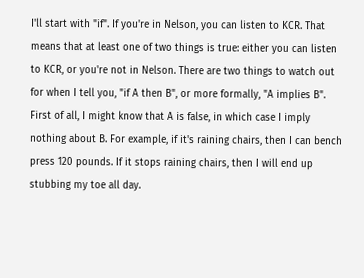I'll start with "if". If you're in Nelson, you can listen to KCR. That means that at least one of two things is true: either you can listen to KCR, or you're not in Nelson. There are two things to watch out for when I tell you, "if A then B", or more formally, "A implies B". First of all, I might know that A is false, in which case I imply nothing about B. For example, if it's raining chairs, then I can bench press 120 pounds. If it stops raining chairs, then I will end up stubbing my toe all day.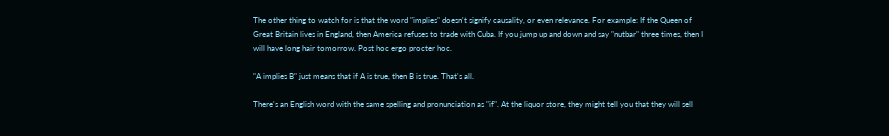The other thing to watch for is that the word "implies" doesn't signify causality, or even relevance. For example: If the Queen of Great Britain lives in England, then America refuses to trade with Cuba. If you jump up and down and say "nutbar" three times, then I will have long hair tomorrow. Post hoc ergo procter hoc.

"A implies B" just means that if A is true, then B is true. That's all.

There's an English word with the same spelling and pronunciation as "if". At the liquor store, they might tell you that they will sell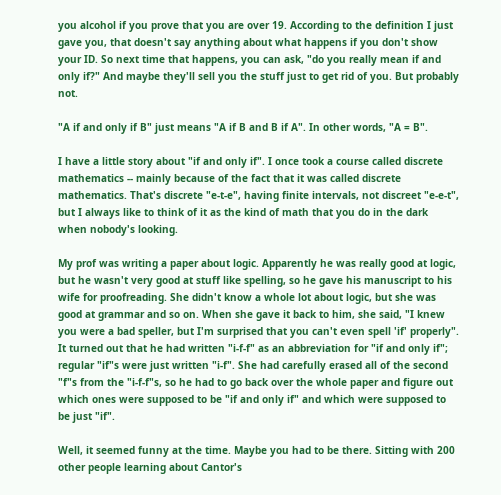you alcohol if you prove that you are over 19. According to the definition I just gave you, that doesn't say anything about what happens if you don't show your ID. So next time that happens, you can ask, "do you really mean if and only if?" And maybe they'll sell you the stuff just to get rid of you. But probably not.

"A if and only if B" just means "A if B and B if A". In other words, "A = B".

I have a little story about "if and only if". I once took a course called discrete mathematics -- mainly because of the fact that it was called discrete mathematics. That's discrete "e-t-e", having finite intervals, not discreet "e-e-t", but I always like to think of it as the kind of math that you do in the dark when nobody's looking.

My prof was writing a paper about logic. Apparently he was really good at logic, but he wasn't very good at stuff like spelling, so he gave his manuscript to his wife for proofreading. She didn't know a whole lot about logic, but she was good at grammar and so on. When she gave it back to him, she said, "I knew you were a bad speller, but I'm surprised that you can't even spell 'if' properly". It turned out that he had written "i-f-f" as an abbreviation for "if and only if"; regular "if"s were just written "i-f". She had carefully erased all of the second "f"s from the "i-f-f"s, so he had to go back over the whole paper and figure out which ones were supposed to be "if and only if" and which were supposed to be just "if".

Well, it seemed funny at the time. Maybe you had to be there. Sitting with 200 other people learning about Cantor's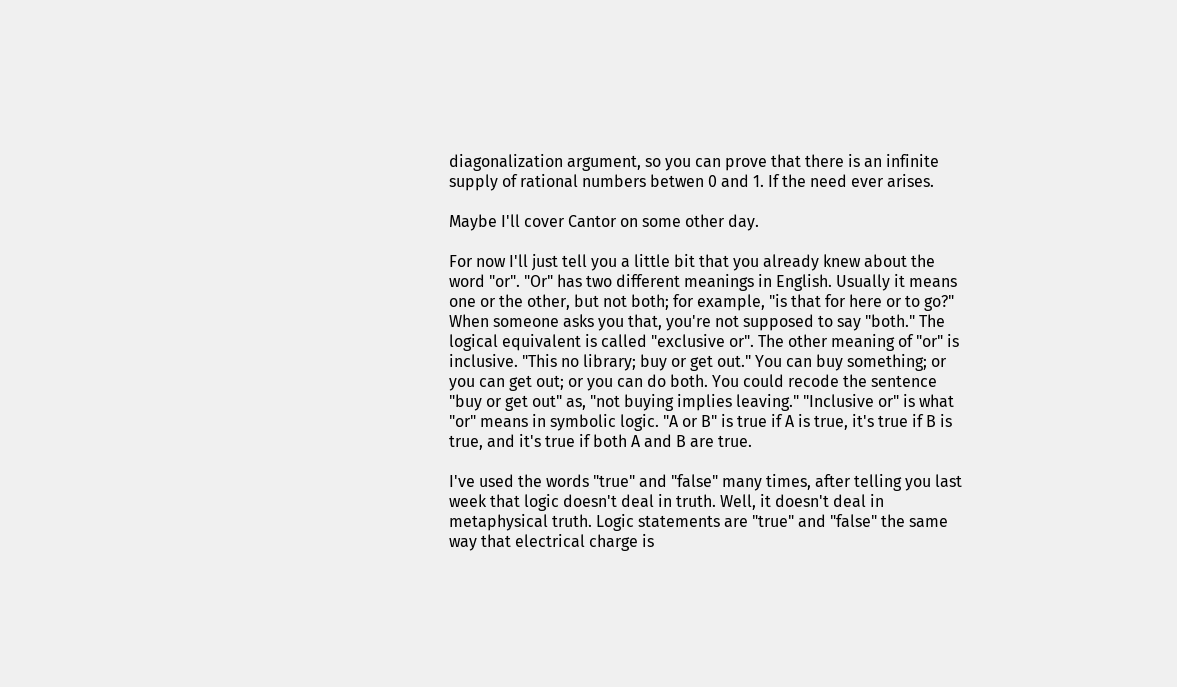diagonalization argument, so you can prove that there is an infinite supply of rational numbers betwen 0 and 1. If the need ever arises.

Maybe I'll cover Cantor on some other day.

For now I'll just tell you a little bit that you already knew about the word "or". "Or" has two different meanings in English. Usually it means one or the other, but not both; for example, "is that for here or to go?" When someone asks you that, you're not supposed to say "both." The logical equivalent is called "exclusive or". The other meaning of "or" is inclusive. "This no library; buy or get out." You can buy something; or you can get out; or you can do both. You could recode the sentence "buy or get out" as, "not buying implies leaving." "Inclusive or" is what "or" means in symbolic logic. "A or B" is true if A is true, it's true if B is true, and it's true if both A and B are true.

I've used the words "true" and "false" many times, after telling you last week that logic doesn't deal in truth. Well, it doesn't deal in metaphysical truth. Logic statements are "true" and "false" the same way that electrical charge is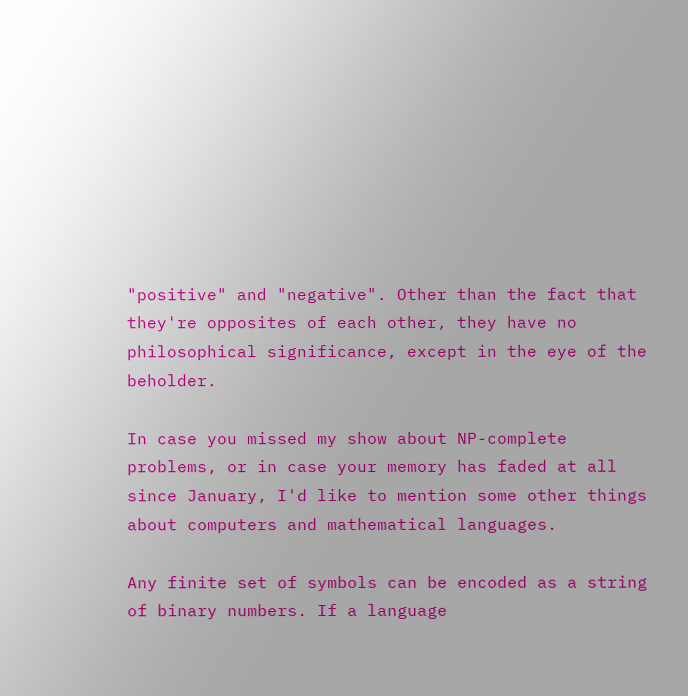"positive" and "negative". Other than the fact that they're opposites of each other, they have no philosophical significance, except in the eye of the beholder.

In case you missed my show about NP-complete problems, or in case your memory has faded at all since January, I'd like to mention some other things about computers and mathematical languages.

Any finite set of symbols can be encoded as a string of binary numbers. If a language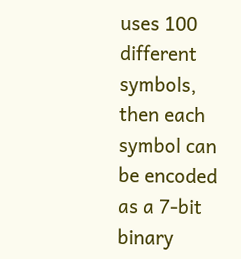uses 100 different symbols, then each symbol can be encoded as a 7-bit binary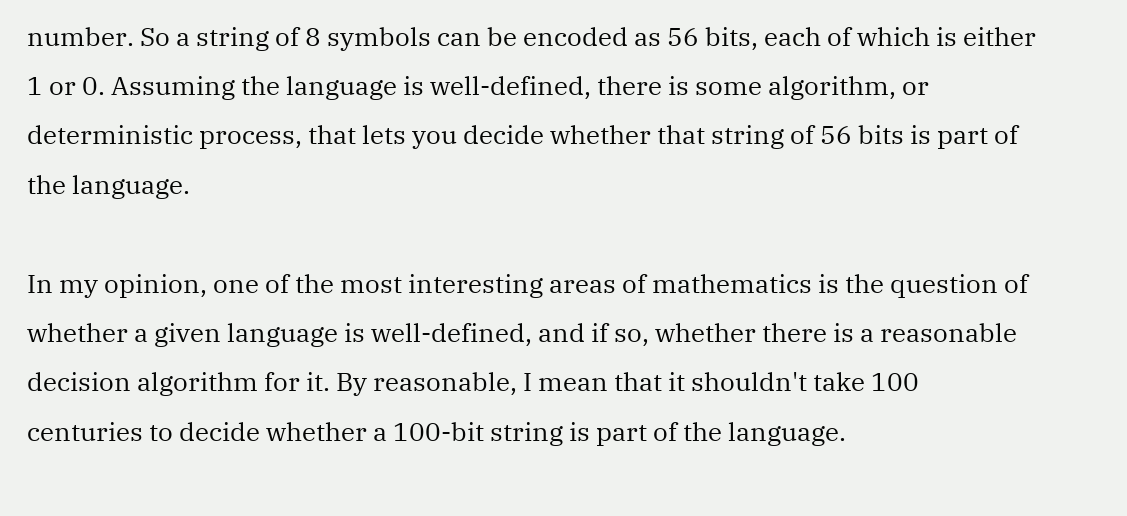number. So a string of 8 symbols can be encoded as 56 bits, each of which is either 1 or 0. Assuming the language is well-defined, there is some algorithm, or deterministic process, that lets you decide whether that string of 56 bits is part of the language.

In my opinion, one of the most interesting areas of mathematics is the question of whether a given language is well-defined, and if so, whether there is a reasonable decision algorithm for it. By reasonable, I mean that it shouldn't take 100 centuries to decide whether a 100-bit string is part of the language.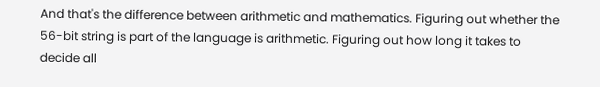And that's the difference between arithmetic and mathematics. Figuring out whether the 56-bit string is part of the language is arithmetic. Figuring out how long it takes to decide all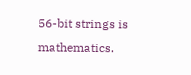56-bit strings is mathematics.